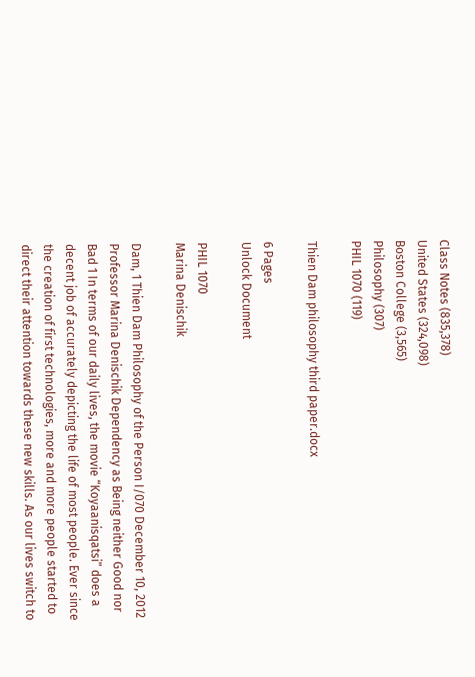Class Notes (835,378)
United States (324,098)
Boston College (3,565)
Philosophy (307)
PHIL 1070 (119)

Thien Dam philosophy third paper.docx

6 Pages
Unlock Document

PHIL 1070
Marina Denischik

Dam, 1 Thien Dam Philosophy of the Person I/070 December 10, 2012 Professor Marina Denischik Dependency as Being neither Good nor Bad 1 In terms of our daily lives, the movie “Koyaanisqatsi” does a decent job of accurately depicting the life of most people. Ever since the creation of first technologies, more and more people started to direct their attention towards these new skills. As our lives switch to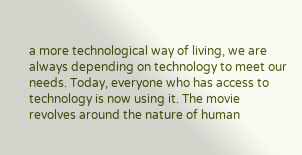a more technological way of living, we are always depending on technology to meet our needs. Today, everyone who has access to technology is now using it. The movie revolves around the nature of human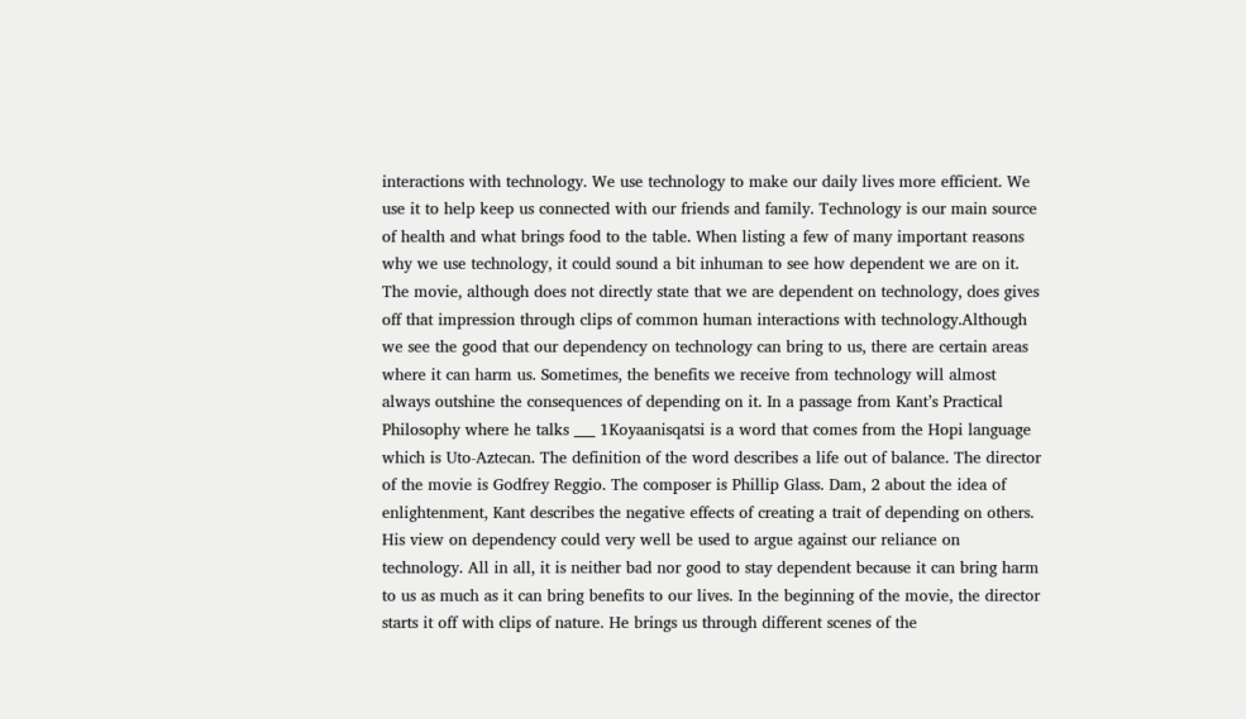interactions with technology. We use technology to make our daily lives more efficient. We use it to help keep us connected with our friends and family. Technology is our main source of health and what brings food to the table. When listing a few of many important reasons why we use technology, it could sound a bit inhuman to see how dependent we are on it. The movie, although does not directly state that we are dependent on technology, does gives off that impression through clips of common human interactions with technology.Although we see the good that our dependency on technology can bring to us, there are certain areas where it can harm us. Sometimes, the benefits we receive from technology will almost always outshine the consequences of depending on it. In a passage from Kant’s Practical Philosophy where he talks ___ 1Koyaanisqatsi is a word that comes from the Hopi language which is Uto-Aztecan. The definition of the word describes a life out of balance. The director of the movie is Godfrey Reggio. The composer is Phillip Glass. Dam, 2 about the idea of enlightenment, Kant describes the negative effects of creating a trait of depending on others. His view on dependency could very well be used to argue against our reliance on technology. All in all, it is neither bad nor good to stay dependent because it can bring harm to us as much as it can bring benefits to our lives. In the beginning of the movie, the director starts it off with clips of nature. He brings us through different scenes of the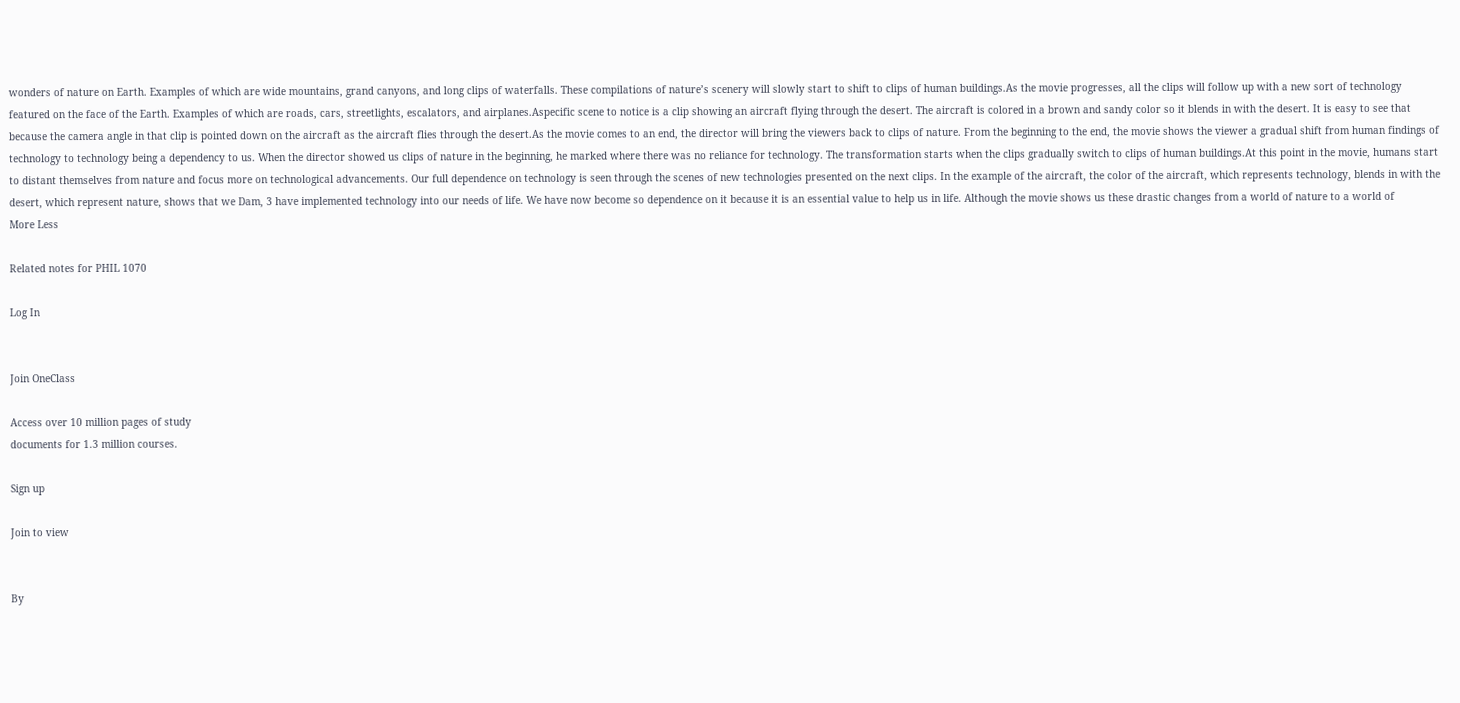wonders of nature on Earth. Examples of which are wide mountains, grand canyons, and long clips of waterfalls. These compilations of nature’s scenery will slowly start to shift to clips of human buildings.As the movie progresses, all the clips will follow up with a new sort of technology featured on the face of the Earth. Examples of which are roads, cars, streetlights, escalators, and airplanes.Aspecific scene to notice is a clip showing an aircraft flying through the desert. The aircraft is colored in a brown and sandy color so it blends in with the desert. It is easy to see that because the camera angle in that clip is pointed down on the aircraft as the aircraft flies through the desert.As the movie comes to an end, the director will bring the viewers back to clips of nature. From the beginning to the end, the movie shows the viewer a gradual shift from human findings of technology to technology being a dependency to us. When the director showed us clips of nature in the beginning, he marked where there was no reliance for technology. The transformation starts when the clips gradually switch to clips of human buildings.At this point in the movie, humans start to distant themselves from nature and focus more on technological advancements. Our full dependence on technology is seen through the scenes of new technologies presented on the next clips. In the example of the aircraft, the color of the aircraft, which represents technology, blends in with the desert, which represent nature, shows that we Dam, 3 have implemented technology into our needs of life. We have now become so dependence on it because it is an essential value to help us in life. Although the movie shows us these drastic changes from a world of nature to a world of
More Less

Related notes for PHIL 1070

Log In


Join OneClass

Access over 10 million pages of study
documents for 1.3 million courses.

Sign up

Join to view


By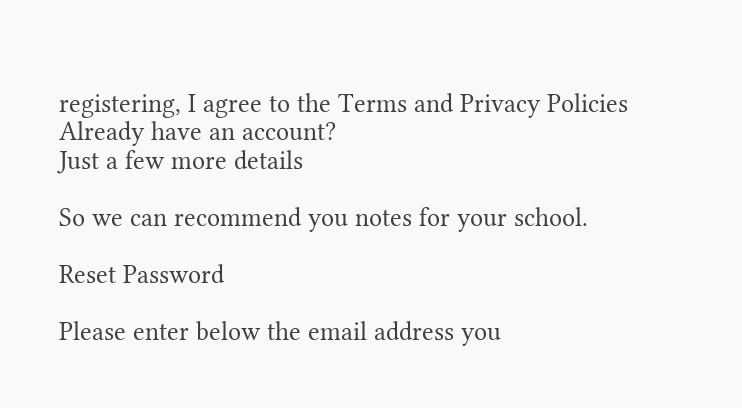registering, I agree to the Terms and Privacy Policies
Already have an account?
Just a few more details

So we can recommend you notes for your school.

Reset Password

Please enter below the email address you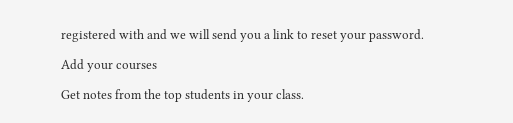registered with and we will send you a link to reset your password.

Add your courses

Get notes from the top students in your class.